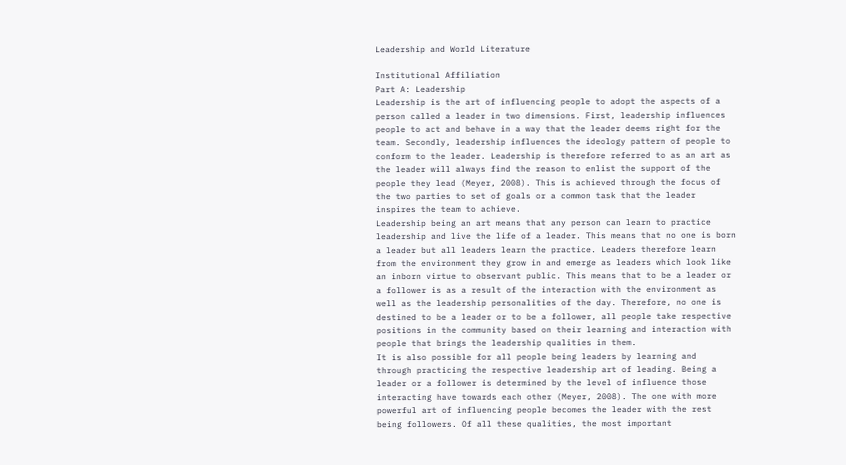Leadership and World Literature

Institutional Affiliation
Part A: Leadership
Leadership is the art of influencing people to adopt the aspects of a
person called a leader in two dimensions. First, leadership influences
people to act and behave in a way that the leader deems right for the
team. Secondly, leadership influences the ideology pattern of people to
conform to the leader. Leadership is therefore referred to as an art as
the leader will always find the reason to enlist the support of the
people they lead (Meyer, 2008). This is achieved through the focus of
the two parties to set of goals or a common task that the leader
inspires the team to achieve.
Leadership being an art means that any person can learn to practice
leadership and live the life of a leader. This means that no one is born
a leader but all leaders learn the practice. Leaders therefore learn
from the environment they grow in and emerge as leaders which look like
an inborn virtue to observant public. This means that to be a leader or
a follower is as a result of the interaction with the environment as
well as the leadership personalities of the day. Therefore, no one is
destined to be a leader or to be a follower, all people take respective
positions in the community based on their learning and interaction with
people that brings the leadership qualities in them.
It is also possible for all people being leaders by learning and
through practicing the respective leadership art of leading. Being a
leader or a follower is determined by the level of influence those
interacting have towards each other (Meyer, 2008). The one with more
powerful art of influencing people becomes the leader with the rest
being followers. Of all these qualities, the most important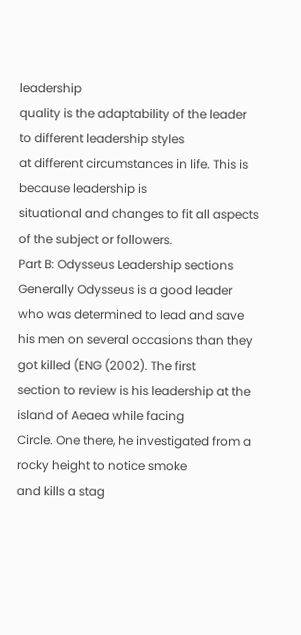leadership
quality is the adaptability of the leader to different leadership styles
at different circumstances in life. This is because leadership is
situational and changes to fit all aspects of the subject or followers.
Part B: Odysseus Leadership sections
Generally Odysseus is a good leader who was determined to lead and save
his men on several occasions than they got killed (ENG (2002). The first
section to review is his leadership at the island of Aeaea while facing
Circle. One there, he investigated from a rocky height to notice smoke
and kills a stag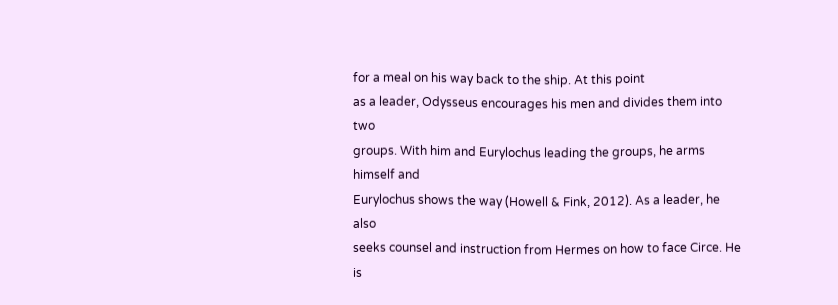for a meal on his way back to the ship. At this point
as a leader, Odysseus encourages his men and divides them into two
groups. With him and Eurylochus leading the groups, he arms himself and
Eurylochus shows the way (Howell & Fink, 2012). As a leader, he also
seeks counsel and instruction from Hermes on how to face Circe. He is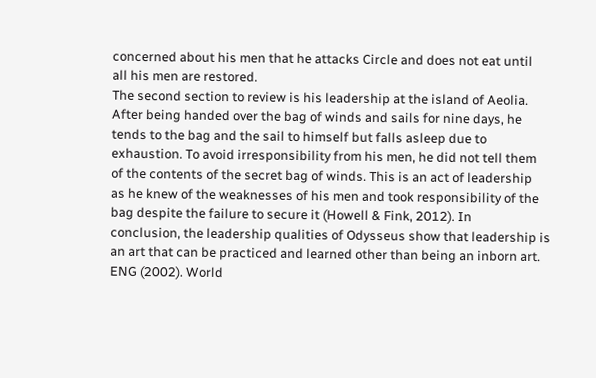concerned about his men that he attacks Circle and does not eat until
all his men are restored.
The second section to review is his leadership at the island of Aeolia.
After being handed over the bag of winds and sails for nine days, he
tends to the bag and the sail to himself but falls asleep due to
exhaustion. To avoid irresponsibility from his men, he did not tell them
of the contents of the secret bag of winds. This is an act of leadership
as he knew of the weaknesses of his men and took responsibility of the
bag despite the failure to secure it (Howell & Fink, 2012). In
conclusion, the leadership qualities of Odysseus show that leadership is
an art that can be practiced and learned other than being an inborn art.
ENG (2002). World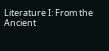Literature I: From the Ancient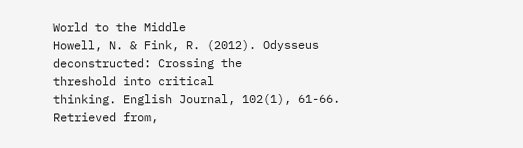World to the Middle
Howell, N. & Fink, R. (2012). Odysseus deconstructed: Crossing the
threshold into critical
thinking. English Journal, 102(1), 61-66. Retrieved from,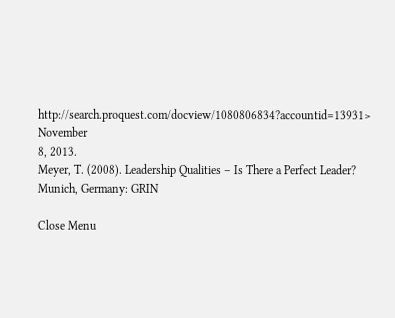http://search.proquest.com/docview/1080806834?accountid=13931> November
8, 2013.
Meyer, T. (2008). Leadership Qualities – Is There a Perfect Leader?
Munich, Germany: GRIN

Close Menu